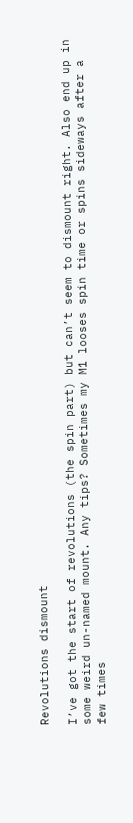Revolutions dismount

I’ve got the start of revolutions (the spin part) but can’t seem to dismount right. Also end up in some weird un-named mount. Any tips? Sometimes my M1 looses spin time or spins sideways after a few times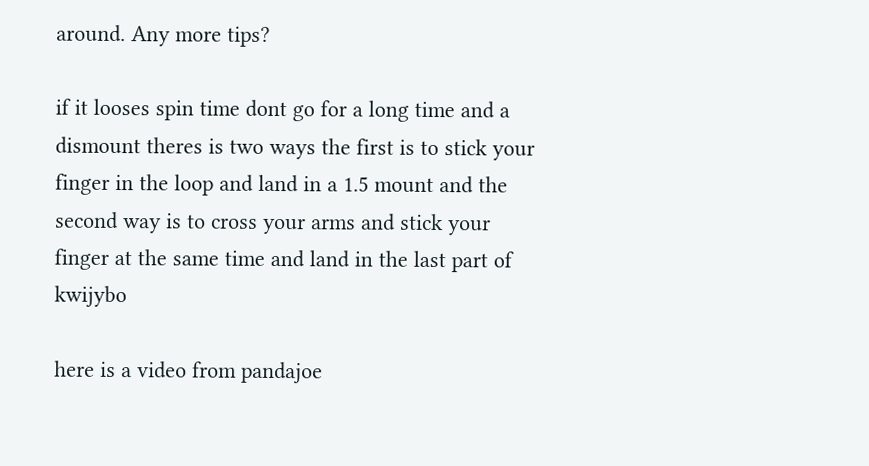around. Any more tips?

if it looses spin time dont go for a long time and a dismount theres is two ways the first is to stick your finger in the loop and land in a 1.5 mount and the second way is to cross your arms and stick your finger at the same time and land in the last part of kwijybo

here is a video from pandajoe